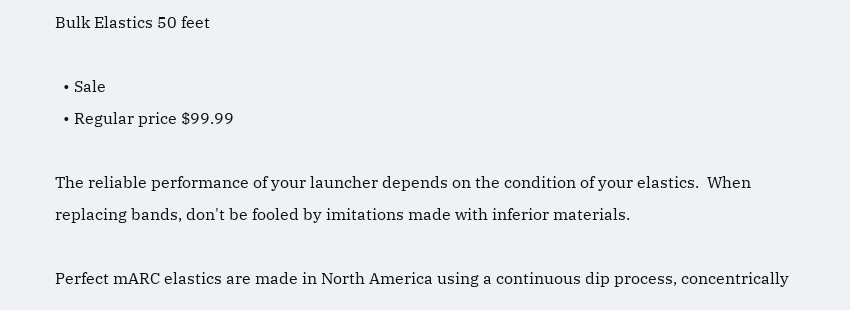Bulk Elastics 50 feet

  • Sale
  • Regular price $99.99

The reliable performance of your launcher depends on the condition of your elastics.  When replacing bands, don't be fooled by imitations made with inferior materials.

Perfect mARC elastics are made in North America using a continuous dip process, concentrically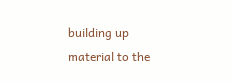building up material to the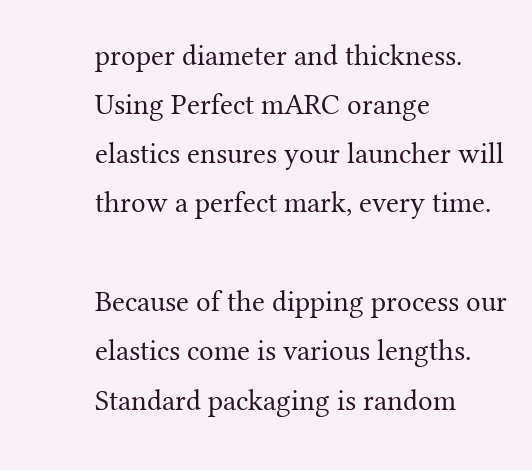proper diameter and thickness.  Using Perfect mARC orange elastics ensures your launcher will throw a perfect mark, every time.

Because of the dipping process our elastics come is various lengths. Standard packaging is random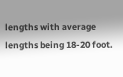lengths with average lengths being 18-20 foot.